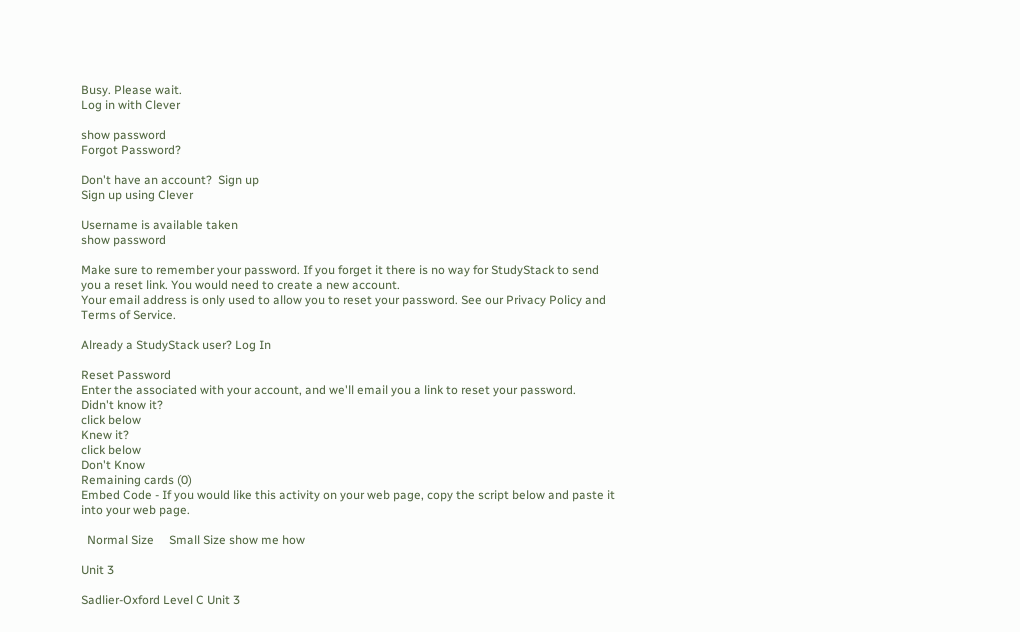Busy. Please wait.
Log in with Clever

show password
Forgot Password?

Don't have an account?  Sign up
Sign up using Clever

Username is available taken
show password

Make sure to remember your password. If you forget it there is no way for StudyStack to send you a reset link. You would need to create a new account.
Your email address is only used to allow you to reset your password. See our Privacy Policy and Terms of Service.

Already a StudyStack user? Log In

Reset Password
Enter the associated with your account, and we'll email you a link to reset your password.
Didn't know it?
click below
Knew it?
click below
Don't Know
Remaining cards (0)
Embed Code - If you would like this activity on your web page, copy the script below and paste it into your web page.

  Normal Size     Small Size show me how

Unit 3

Sadlier-Oxford Level C Unit 3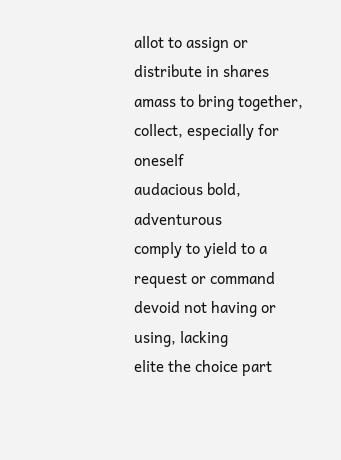allot to assign or distribute in shares
amass to bring together, collect, especially for oneself
audacious bold, adventurous
comply to yield to a request or command
devoid not having or using, lacking
elite the choice part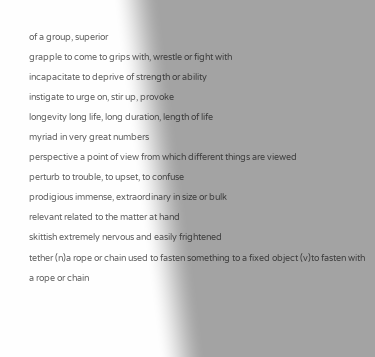of a group, superior
grapple to come to grips with, wrestle or fight with
incapacitate to deprive of strength or ability
instigate to urge on, stir up, provoke
longevity long life, long duration, length of life
myriad in very great numbers
perspective a point of view from which different things are viewed
perturb to trouble, to upset, to confuse
prodigious immense, extraordinary in size or bulk
relevant related to the matter at hand
skittish extremely nervous and easily frightened
tether (n)a rope or chain used to fasten something to a fixed object (v)to fasten with a rope or chain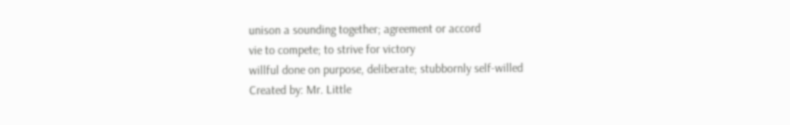unison a sounding together; agreement or accord
vie to compete; to strive for victory
willful done on purpose, deliberate; stubbornly self-willed
Created by: Mr. Little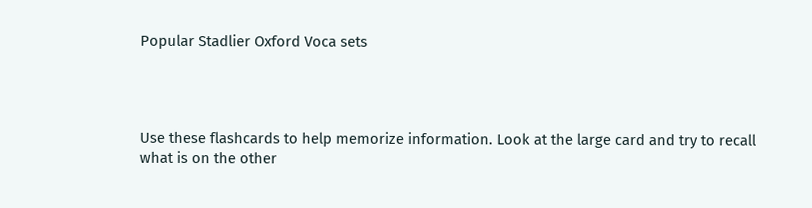Popular Stadlier Oxford Voca sets




Use these flashcards to help memorize information. Look at the large card and try to recall what is on the other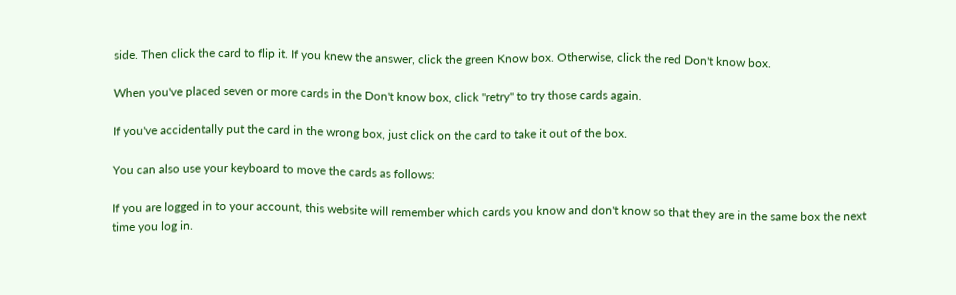side. Then click the card to flip it. If you knew the answer, click the green Know box. Otherwise, click the red Don't know box.

When you've placed seven or more cards in the Don't know box, click "retry" to try those cards again.

If you've accidentally put the card in the wrong box, just click on the card to take it out of the box.

You can also use your keyboard to move the cards as follows:

If you are logged in to your account, this website will remember which cards you know and don't know so that they are in the same box the next time you log in.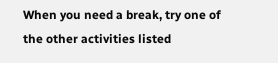When you need a break, try one of the other activities listed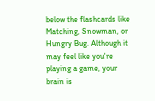below the flashcards like Matching, Snowman, or Hungry Bug. Although it may feel like you're playing a game, your brain is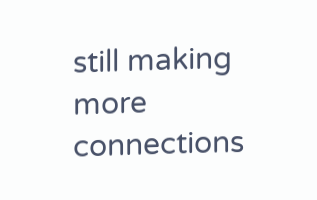still making more connections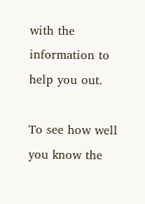with the information to help you out.

To see how well you know the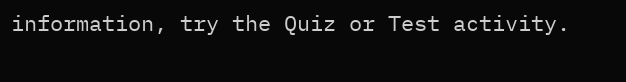information, try the Quiz or Test activity.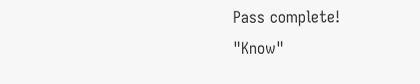Pass complete!
"Know"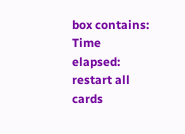box contains:
Time elapsed:
restart all cards